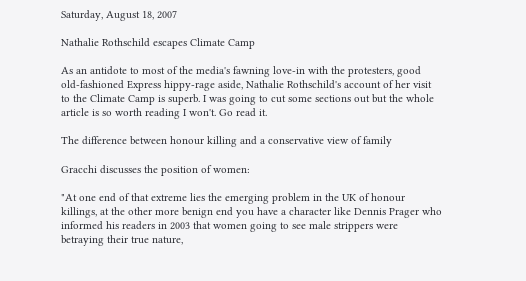Saturday, August 18, 2007

Nathalie Rothschild escapes Climate Camp

As an antidote to most of the media's fawning love-in with the protesters, good old-fashioned Express hippy-rage aside, Nathalie Rothschild's account of her visit to the Climate Camp is superb. I was going to cut some sections out but the whole article is so worth reading I won't. Go read it.

The difference between honour killing and a conservative view of family

Gracchi discusses the position of women:

"At one end of that extreme lies the emerging problem in the UK of honour killings, at the other more benign end you have a character like Dennis Prager who informed his readers in 2003 that women going to see male strippers were betraying their true nature,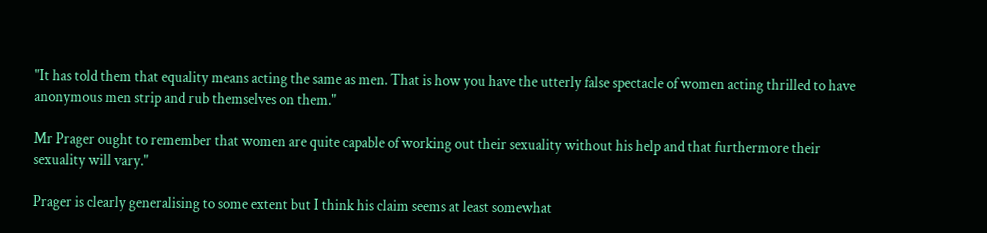"It has told them that equality means acting the same as men. That is how you have the utterly false spectacle of women acting thrilled to have anonymous men strip and rub themselves on them."

Mr Prager ought to remember that women are quite capable of working out their sexuality without his help and that furthermore their sexuality will vary."

Prager is clearly generalising to some extent but I think his claim seems at least somewhat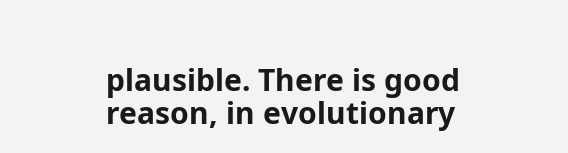plausible. There is good reason, in evolutionary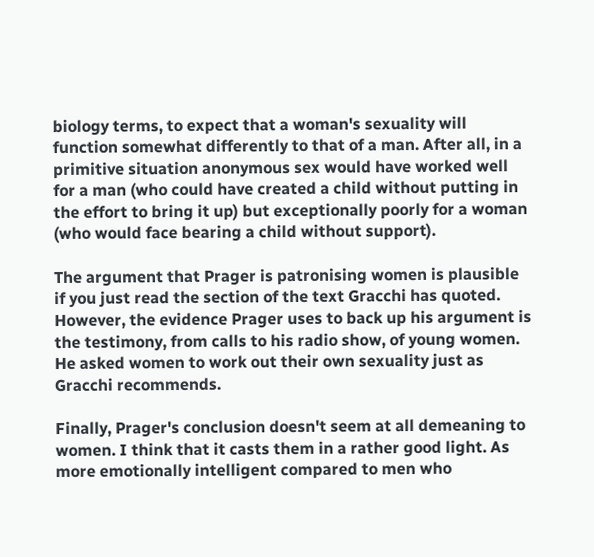biology terms, to expect that a woman's sexuality will function somewhat differently to that of a man. After all, in a primitive situation anonymous sex would have worked well for a man (who could have created a child without putting in the effort to bring it up) but exceptionally poorly for a woman (who would face bearing a child without support).

The argument that Prager is patronising women is plausible if you just read the section of the text Gracchi has quoted. However, the evidence Prager uses to back up his argument is the testimony, from calls to his radio show, of young women. He asked women to work out their own sexuality just as Gracchi recommends.

Finally, Prager's conclusion doesn't seem at all demeaning to women. I think that it casts them in a rather good light. As more emotionally intelligent compared to men who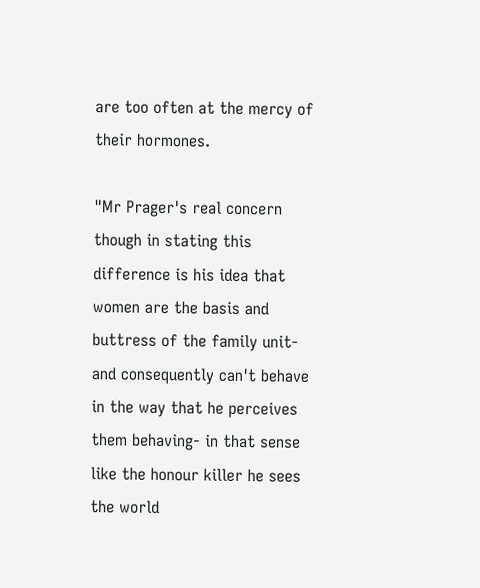are too often at the mercy of their hormones.

"Mr Prager's real concern though in stating this difference is his idea that women are the basis and buttress of the family unit- and consequently can't behave in the way that he perceives them behaving- in that sense like the honour killer he sees the world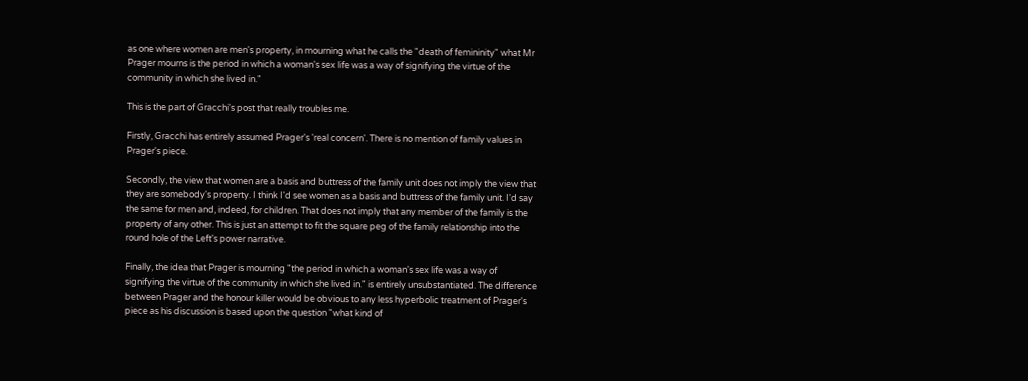as one where women are men's property, in mourning what he calls the "death of femininity" what Mr Prager mourns is the period in which a woman's sex life was a way of signifying the virtue of the community in which she lived in."

This is the part of Gracchi's post that really troubles me.

Firstly, Gracchi has entirely assumed Prager's 'real concern'. There is no mention of family values in Prager's piece.

Secondly, the view that women are a basis and buttress of the family unit does not imply the view that they are somebody's property. I think I'd see women as a basis and buttress of the family unit. I'd say the same for men and, indeed, for children. That does not imply that any member of the family is the property of any other. This is just an attempt to fit the square peg of the family relationship into the round hole of the Left's power narrative.

Finally, the idea that Prager is mourning "the period in which a woman's sex life was a way of signifying the virtue of the community in which she lived in." is entirely unsubstantiated. The difference between Prager and the honour killer would be obvious to any less hyperbolic treatment of Prager's piece as his discussion is based upon the question "what kind of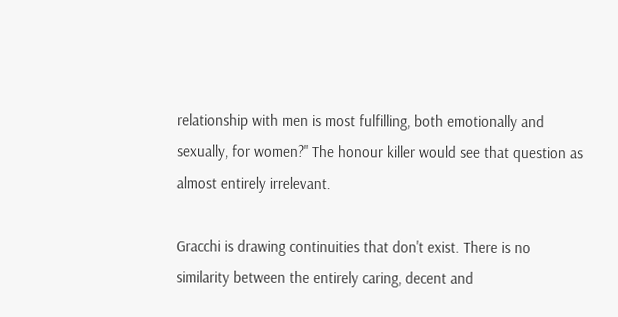relationship with men is most fulfilling, both emotionally and sexually, for women?" The honour killer would see that question as almost entirely irrelevant.

Gracchi is drawing continuities that don't exist. There is no similarity between the entirely caring, decent and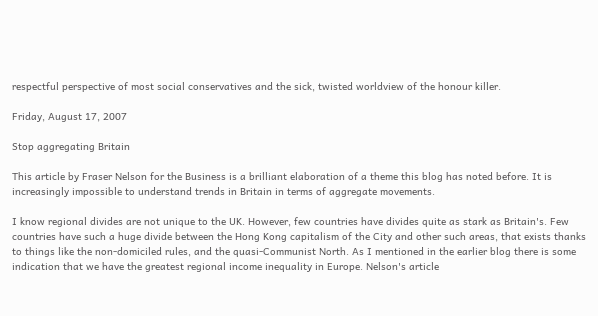respectful perspective of most social conservatives and the sick, twisted worldview of the honour killer.

Friday, August 17, 2007

Stop aggregating Britain

This article by Fraser Nelson for the Business is a brilliant elaboration of a theme this blog has noted before. It is increasingly impossible to understand trends in Britain in terms of aggregate movements.

I know regional divides are not unique to the UK. However, few countries have divides quite as stark as Britain's. Few countries have such a huge divide between the Hong Kong capitalism of the City and other such areas, that exists thanks to things like the non-domiciled rules, and the quasi-Communist North. As I mentioned in the earlier blog there is some indication that we have the greatest regional income inequality in Europe. Nelson's article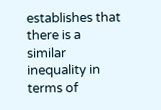establishes that there is a similar inequality in terms of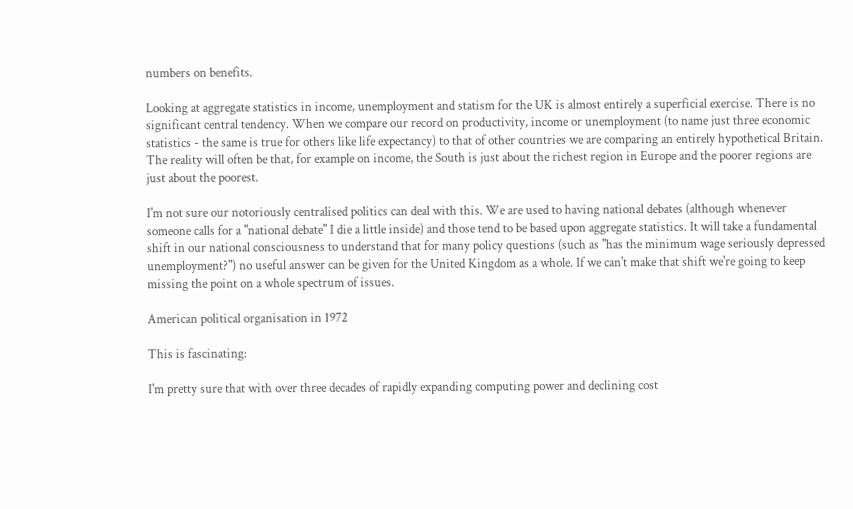numbers on benefits.

Looking at aggregate statistics in income, unemployment and statism for the UK is almost entirely a superficial exercise. There is no significant central tendency. When we compare our record on productivity, income or unemployment (to name just three economic statistics - the same is true for others like life expectancy) to that of other countries we are comparing an entirely hypothetical Britain. The reality will often be that, for example on income, the South is just about the richest region in Europe and the poorer regions are just about the poorest.

I'm not sure our notoriously centralised politics can deal with this. We are used to having national debates (although whenever someone calls for a "national debate" I die a little inside) and those tend to be based upon aggregate statistics. It will take a fundamental shift in our national consciousness to understand that for many policy questions (such as "has the minimum wage seriously depressed unemployment?") no useful answer can be given for the United Kingdom as a whole. If we can't make that shift we're going to keep missing the point on a whole spectrum of issues.

American political organisation in 1972

This is fascinating:

I'm pretty sure that with over three decades of rapidly expanding computing power and declining cost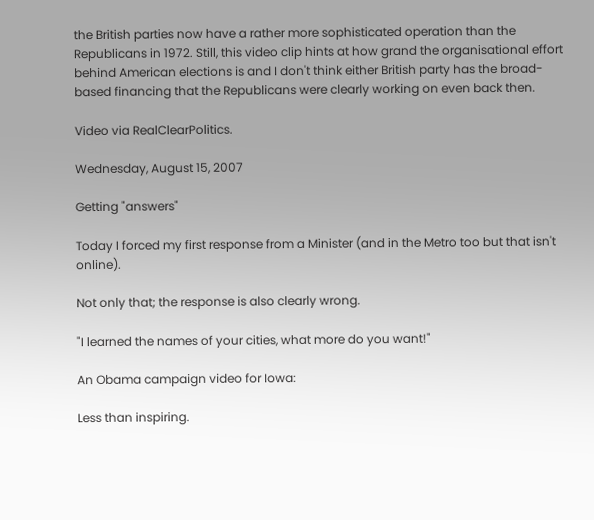the British parties now have a rather more sophisticated operation than the Republicans in 1972. Still, this video clip hints at how grand the organisational effort behind American elections is and I don't think either British party has the broad-based financing that the Republicans were clearly working on even back then.

Video via RealClearPolitics.

Wednesday, August 15, 2007

Getting "answers"

Today I forced my first response from a Minister (and in the Metro too but that isn't online).

Not only that; the response is also clearly wrong.

"I learned the names of your cities, what more do you want!"

An Obama campaign video for Iowa:

Less than inspiring.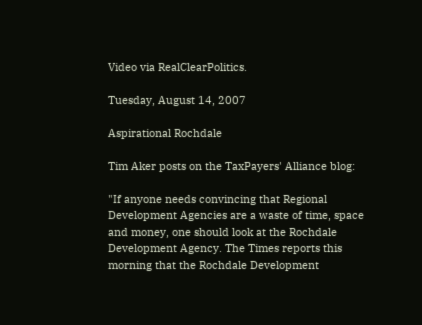Video via RealClearPolitics.

Tuesday, August 14, 2007

Aspirational Rochdale

Tim Aker posts on the TaxPayers' Alliance blog:

"If anyone needs convincing that Regional Development Agencies are a waste of time, space and money, one should look at the Rochdale Development Agency. The Times reports this morning that the Rochdale Development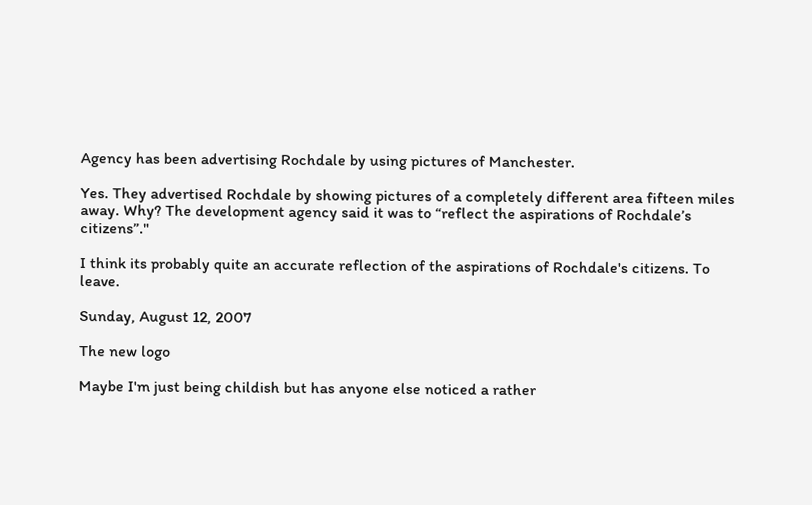Agency has been advertising Rochdale by using pictures of Manchester.

Yes. They advertised Rochdale by showing pictures of a completely different area fifteen miles away. Why? The development agency said it was to “reflect the aspirations of Rochdale’s citizens”."

I think its probably quite an accurate reflection of the aspirations of Rochdale's citizens. To leave.

Sunday, August 12, 2007

The new logo

Maybe I'm just being childish but has anyone else noticed a rather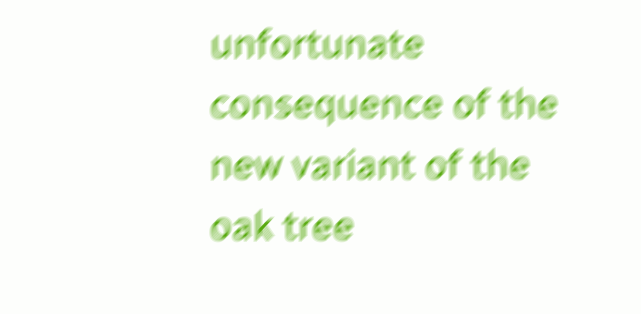unfortunate consequence of the new variant of the oak tree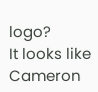logo?
It looks like Cameron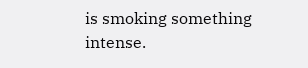is smoking something intense.